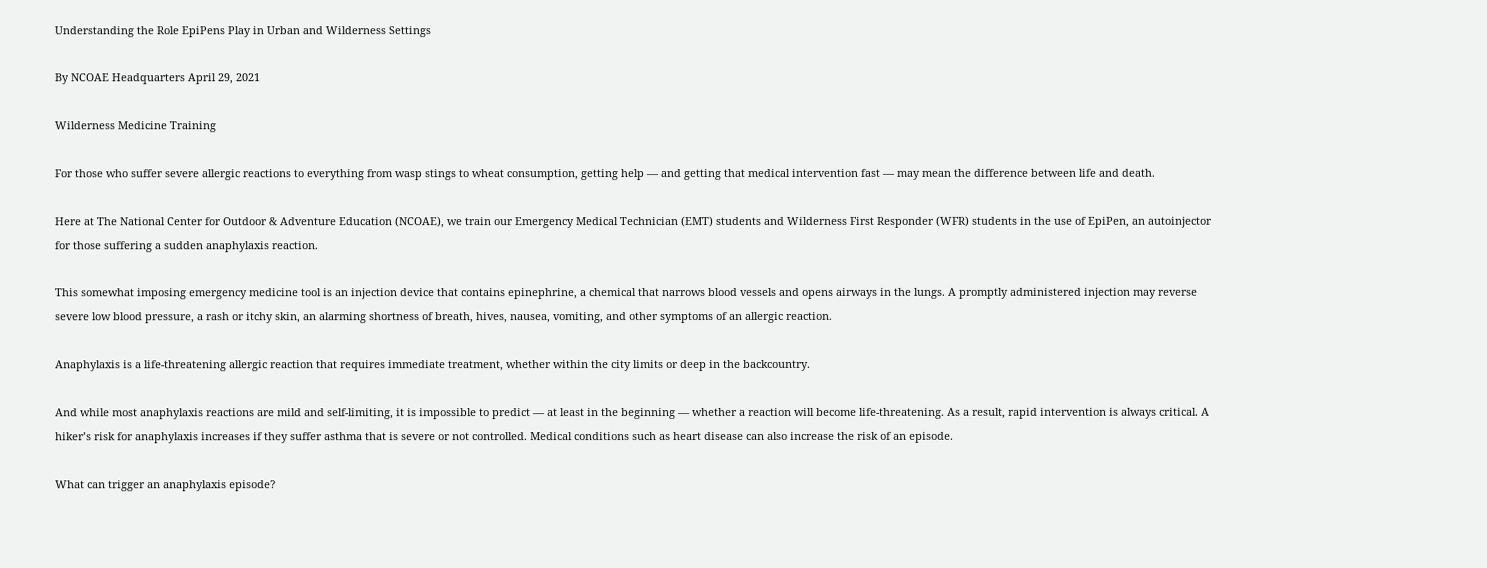Understanding the Role EpiPens Play in Urban and Wilderness Settings

By NCOAE Headquarters April 29, 2021

Wilderness Medicine Training

For those who suffer severe allergic reactions to everything from wasp stings to wheat consumption, getting help — and getting that medical intervention fast — may mean the difference between life and death.

Here at The National Center for Outdoor & Adventure Education (NCOAE), we train our Emergency Medical Technician (EMT) students and Wilderness First Responder (WFR) students in the use of EpiPen, an autoinjector for those suffering a sudden anaphylaxis reaction.

This somewhat imposing emergency medicine tool is an injection device that contains epinephrine, a chemical that narrows blood vessels and opens airways in the lungs. A promptly administered injection may reverse severe low blood pressure, a rash or itchy skin, an alarming shortness of breath, hives, nausea, vomiting, and other symptoms of an allergic reaction.

Anaphylaxis is a life-threatening allergic reaction that requires immediate treatment, whether within the city limits or deep in the backcountry.

And while most anaphylaxis reactions are mild and self-limiting, it is impossible to predict — at least in the beginning — whether a reaction will become life-threatening. As a result, rapid intervention is always critical. A hiker’s risk for anaphylaxis increases if they suffer asthma that is severe or not controlled. Medical conditions such as heart disease can also increase the risk of an episode.

What can trigger an anaphylaxis episode?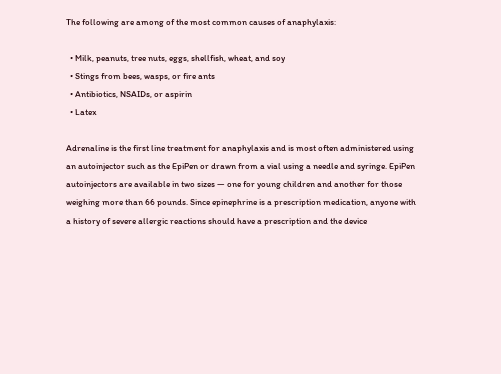The following are among of the most common causes of anaphylaxis:

  • Milk, peanuts, tree nuts, eggs, shellfish, wheat, and soy
  • Stings from bees, wasps, or fire ants
  • Antibiotics, NSAIDs, or aspirin
  • Latex

Adrenaline is the first line treatment for anaphylaxis and is most often administered using an autoinjector such as the EpiPen or drawn from a vial using a needle and syringe. EpiPen autoinjectors are available in two sizes — one for young children and another for those weighing more than 66 pounds. Since epinephrine is a prescription medication, anyone with a history of severe allergic reactions should have a prescription and the device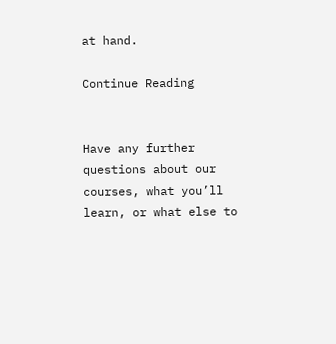at hand.

Continue Reading


Have any further questions about our courses, what you’ll learn, or what else to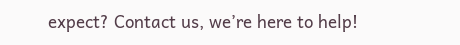expect? Contact us, we’re here to help!